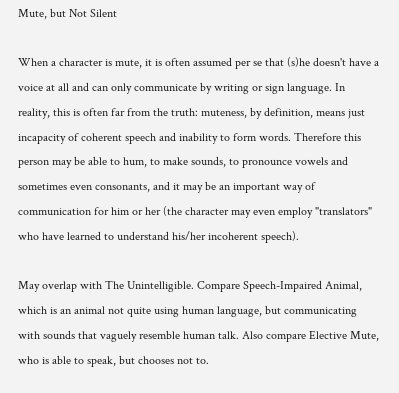Mute, but Not Silent

When a character is mute, it is often assumed per se that (s)he doesn't have a voice at all and can only communicate by writing or sign language. In reality, this is often far from the truth: muteness, by definition, means just incapacity of coherent speech and inability to form words. Therefore this person may be able to hum, to make sounds, to pronounce vowels and sometimes even consonants, and it may be an important way of communication for him or her (the character may even employ "translators" who have learned to understand his/her incoherent speech).

May overlap with The Unintelligible. Compare Speech-Impaired Animal, which is an animal not quite using human language, but communicating with sounds that vaguely resemble human talk. Also compare Elective Mute, who is able to speak, but chooses not to.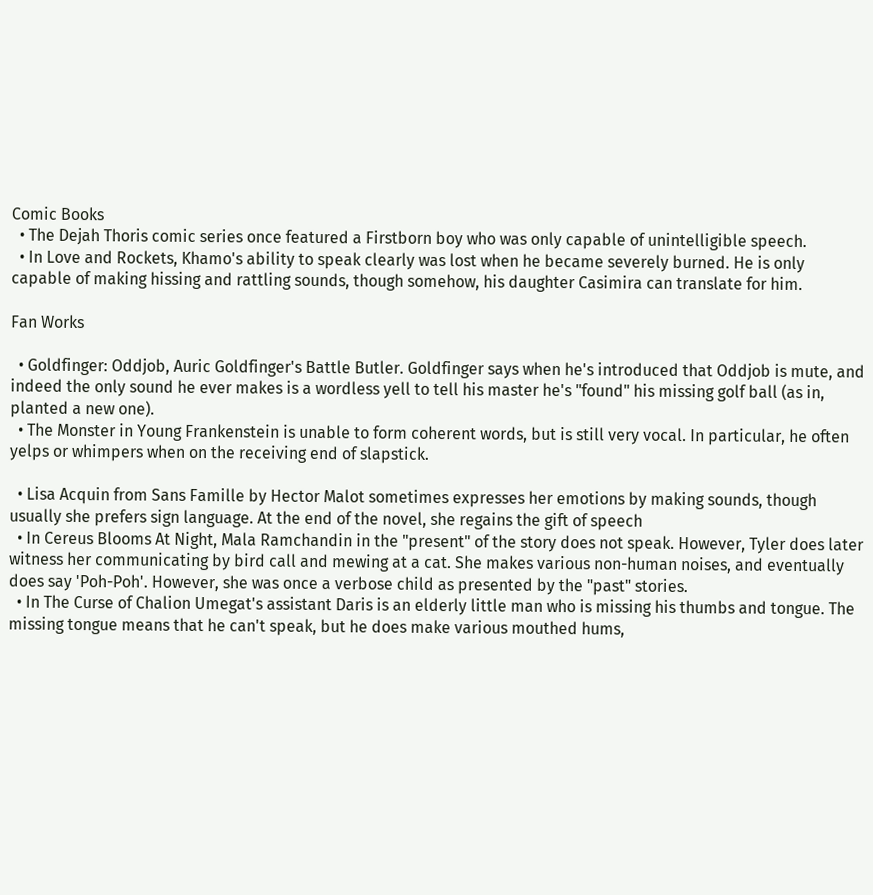Comic Books
  • The Dejah Thoris comic series once featured a Firstborn boy who was only capable of unintelligible speech.
  • In Love and Rockets, Khamo's ability to speak clearly was lost when he became severely burned. He is only capable of making hissing and rattling sounds, though somehow, his daughter Casimira can translate for him.

Fan Works

  • Goldfinger: Oddjob, Auric Goldfinger's Battle Butler. Goldfinger says when he's introduced that Oddjob is mute, and indeed the only sound he ever makes is a wordless yell to tell his master he's "found" his missing golf ball (as in, planted a new one).
  • The Monster in Young Frankenstein is unable to form coherent words, but is still very vocal. In particular, he often yelps or whimpers when on the receiving end of slapstick.

  • Lisa Acquin from Sans Famille by Hector Malot sometimes expresses her emotions by making sounds, though usually she prefers sign language. At the end of the novel, she regains the gift of speech
  • In Cereus Blooms At Night, Mala Ramchandin in the "present" of the story does not speak. However, Tyler does later witness her communicating by bird call and mewing at a cat. She makes various non-human noises, and eventually does say 'Poh-Poh'. However, she was once a verbose child as presented by the "past" stories.
  • In The Curse of Chalion Umegat's assistant Daris is an elderly little man who is missing his thumbs and tongue. The missing tongue means that he can't speak, but he does make various mouthed hums,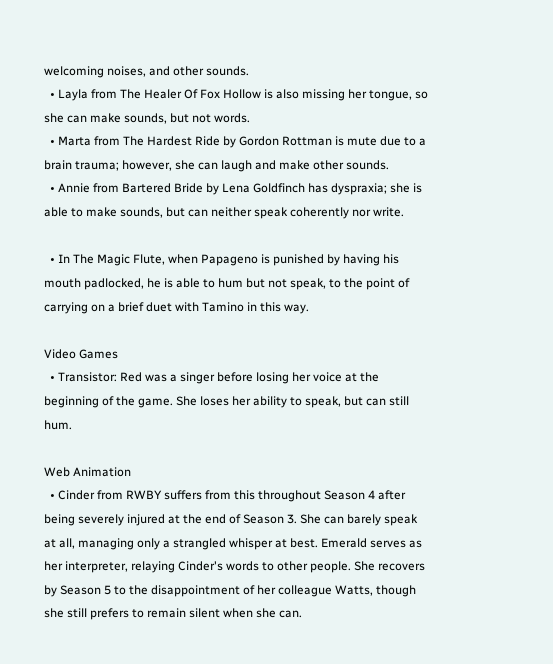welcoming noises, and other sounds.
  • Layla from The Healer Of Fox Hollow is also missing her tongue, so she can make sounds, but not words.
  • Marta from The Hardest Ride by Gordon Rottman is mute due to a brain trauma; however, she can laugh and make other sounds.
  • Annie from Bartered Bride by Lena Goldfinch has dyspraxia; she is able to make sounds, but can neither speak coherently nor write.

  • In The Magic Flute, when Papageno is punished by having his mouth padlocked, he is able to hum but not speak, to the point of carrying on a brief duet with Tamino in this way.

Video Games
  • Transistor: Red was a singer before losing her voice at the beginning of the game. She loses her ability to speak, but can still hum.

Web Animation
  • Cinder from RWBY suffers from this throughout Season 4 after being severely injured at the end of Season 3. She can barely speak at all, managing only a strangled whisper at best. Emerald serves as her interpreter, relaying Cinder's words to other people. She recovers by Season 5 to the disappointment of her colleague Watts, though she still prefers to remain silent when she can.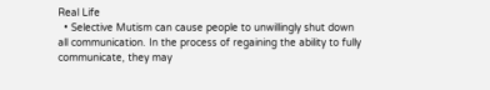Real Life
  • Selective Mutism can cause people to unwillingly shut down all communication. In the process of regaining the ability to fully communicate, they may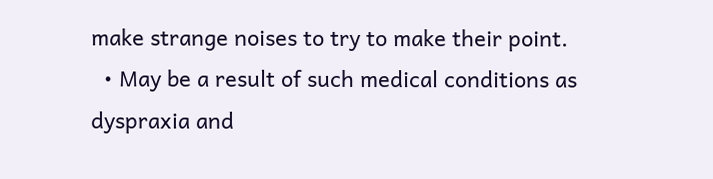make strange noises to try to make their point.
  • May be a result of such medical conditions as dyspraxia and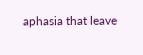aphasia that leave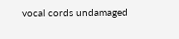vocal cords undamaged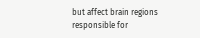but affect brain regions responsible for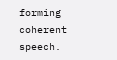forming coherent speech.